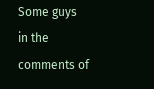Some guys in the comments of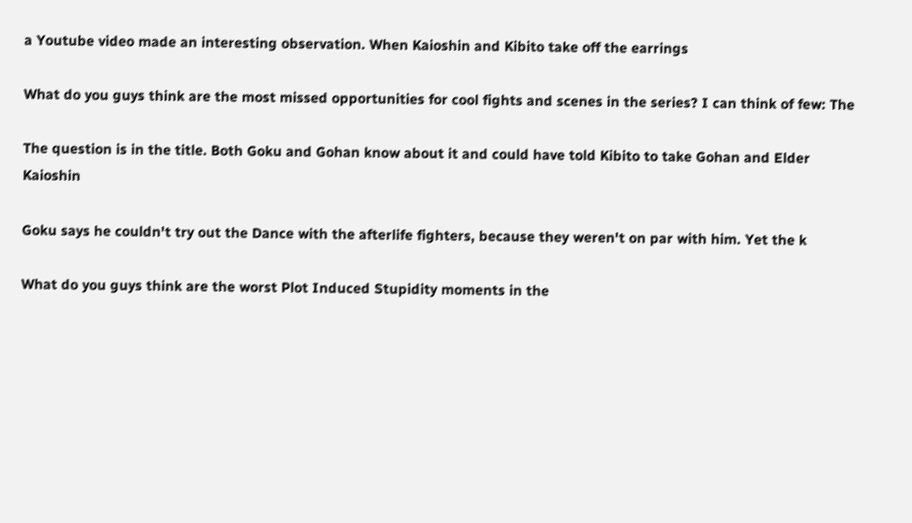a Youtube video made an interesting observation. When Kaioshin and Kibito take off the earrings

What do you guys think are the most missed opportunities for cool fights and scenes in the series? I can think of few: The

The question is in the title. Both Goku and Gohan know about it and could have told Kibito to take Gohan and Elder Kaioshin

Goku says he couldn't try out the Dance with the afterlife fighters, because they weren't on par with him. Yet the k

What do you guys think are the worst Plot Induced Stupidity moments in the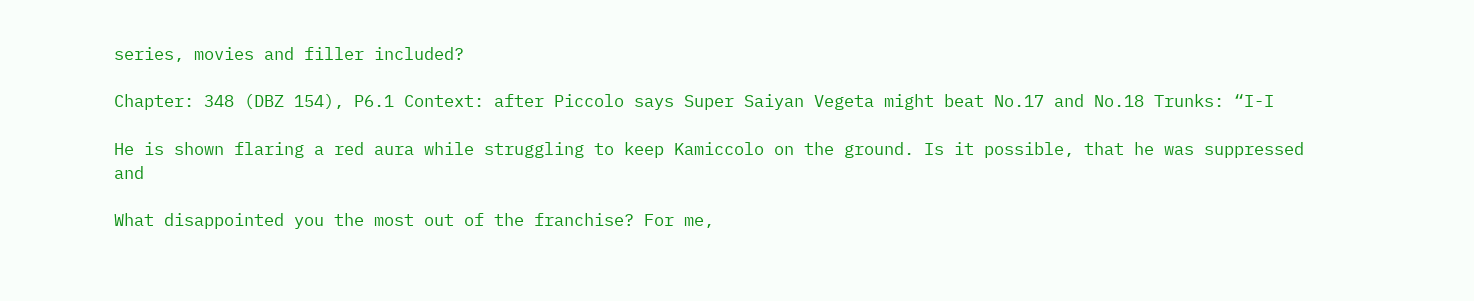series, movies and filler included?

Chapter: 348 (DBZ 154), P6.1 Context: after Piccolo says Super Saiyan Vegeta might beat No.17 and No.18 Trunks: “I-I

He is shown flaring a red aura while struggling to keep Kamiccolo on the ground. Is it possible, that he was suppressed and

What disappointed you the most out of the franchise? For me,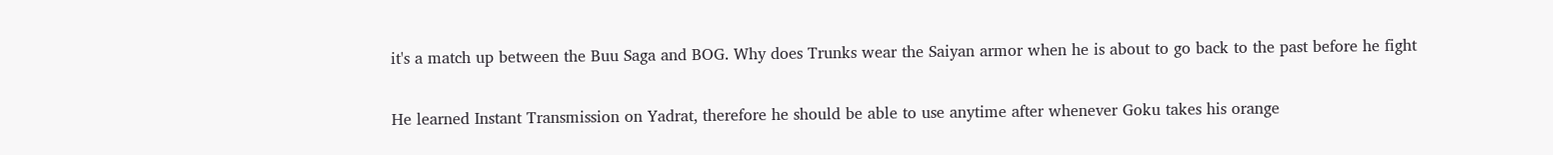it's a match up between the Buu Saga and BOG. Why does Trunks wear the Saiyan armor when he is about to go back to the past before he fight

He learned Instant Transmission on Yadrat, therefore he should be able to use anytime after whenever Goku takes his orange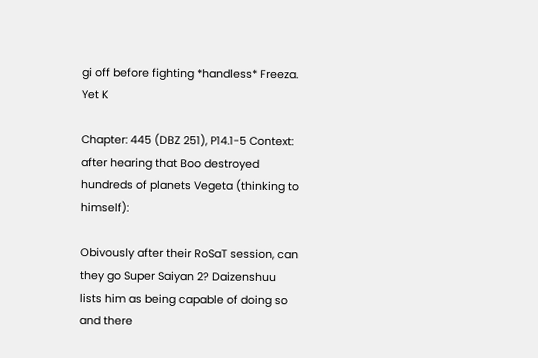gi off before fighting *handless* Freeza. Yet K

Chapter: 445 (DBZ 251), P14.1-5 Context: after hearing that Boo destroyed hundreds of planets Vegeta (thinking to himself):

Obivously after their RoSaT session, can they go Super Saiyan 2? Daizenshuu lists him as being capable of doing so and there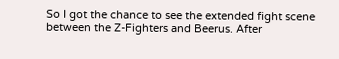So I got the chance to see the extended fight scene between the Z-Fighters and Beerus. After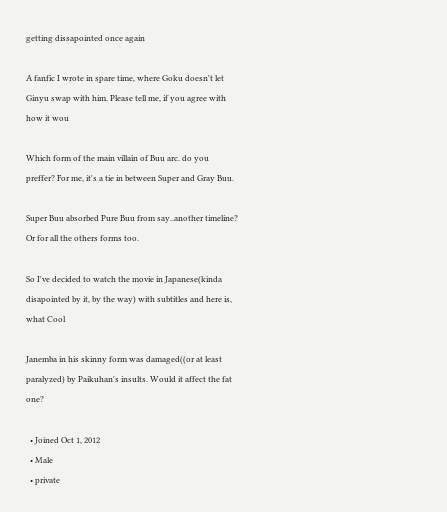getting dissapointed once again

A fanfic I wrote in spare time, where Goku doesn't let Ginyu swap with him. Please tell me, if you agree with how it wou

Which form of the main villain of Buu arc. do you preffer? For me, it's a tie in between Super and Gray Buu.

Super Buu absorbed Pure Buu from say..another timeline? Or for all the others forms too.

So I've decided to watch the movie in Japanese(kinda disapointed by it, by the way) with subtitles and here is, what Cool

Janemba in his skinny form was damaged((or at least paralyzed) by Paikuhan's insults. Would it affect the fat one?

  • Joined Oct 1, 2012
  • Male
  • private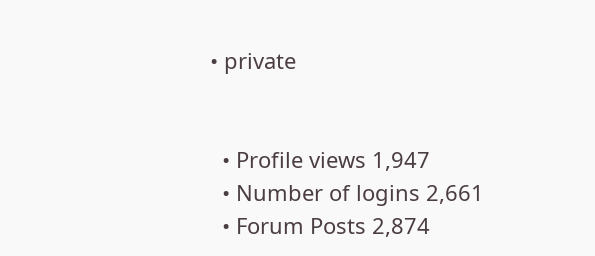• private


  • Profile views 1,947
  • Number of logins 2,661
  • Forum Posts 2,874